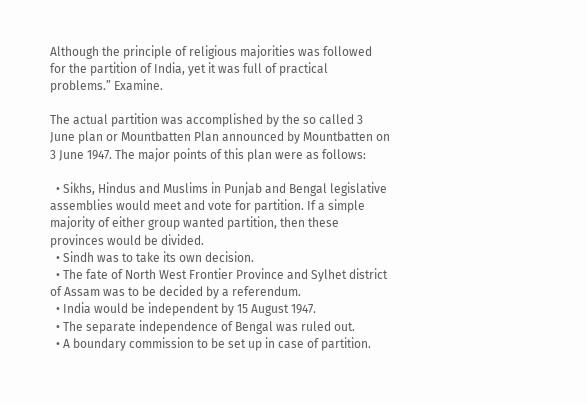Although the principle of religious majorities was followed for the partition of India, yet it was full of practical problems.” Examine.

The actual partition was accomplished by the so called 3 June plan or Mountbatten Plan announced by Mountbatten on 3 June 1947. The major points of this plan were as follows:

  • Sikhs, Hindus and Muslims in Punjab and Bengal legislative assemblies would meet and vote for partition. If a simple majority of either group wanted partition, then these provinces would be divided.
  • Sindh was to take its own decision.
  • The fate of North West Frontier Province and Sylhet district of Assam was to be decided by a referendum.
  • India would be independent by 15 August 1947.
  • The separate independence of Bengal was ruled out.
  • A boundary commission to be set up in case of partition.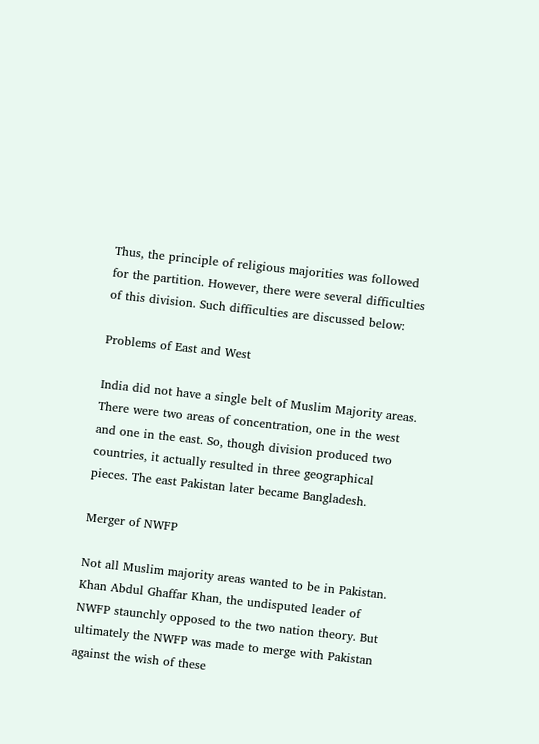Thus, the principle of religious majorities was followed for the partition. However, there were several difficulties of this division. Such difficulties are discussed below:

Problems of East and West

India did not have a single belt of Muslim Majority areas. There were two areas of concentration, one in the west and one in the east. So, though division produced two countries, it actually resulted in three geographical pieces. The east Pakistan later became Bangladesh.

Merger of NWFP

Not all Muslim majority areas wanted to be in Pakistan. Khan Abdul Ghaffar Khan, the undisputed leader of NWFP staunchly opposed to the two nation theory. But ultimately the NWFP was made to merge with Pakistan against the wish of these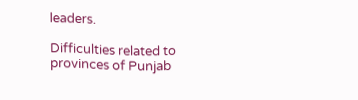leaders.

Difficulties related to provinces of Punjab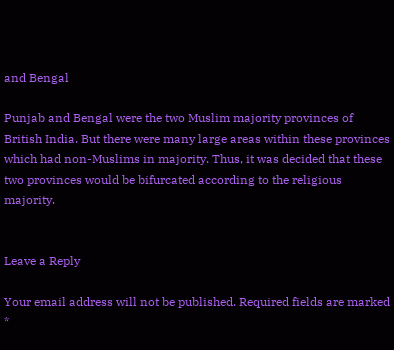and Bengal

Punjab and Bengal were the two Muslim majority provinces of British India. But there were many large areas within these provinces which had non-Muslims in majority. Thus, it was decided that these two provinces would be bifurcated according to the religious majority.


Leave a Reply

Your email address will not be published. Required fields are marked *